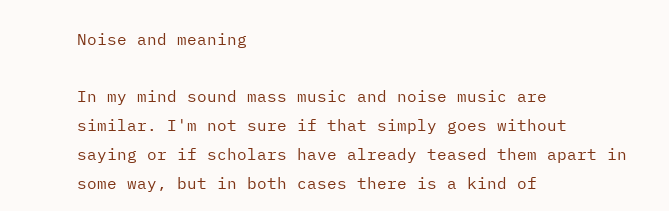Noise and meaning

In my mind sound mass music and noise music are similar. I'm not sure if that simply goes without saying or if scholars have already teased them apart in some way, but in both cases there is a kind of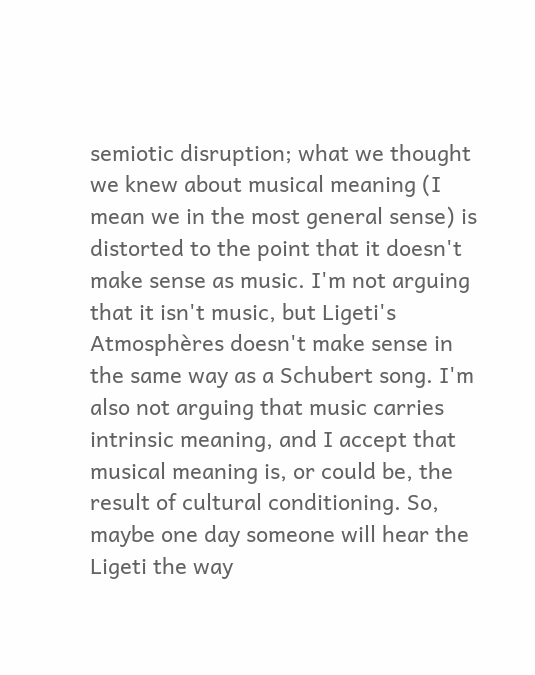semiotic disruption; what we thought we knew about musical meaning (I mean we in the most general sense) is distorted to the point that it doesn't make sense as music. I'm not arguing that it isn't music, but Ligeti's Atmosphères doesn't make sense in the same way as a Schubert song. I'm also not arguing that music carries intrinsic meaning, and I accept that musical meaning is, or could be, the result of cultural conditioning. So, maybe one day someone will hear the Ligeti the way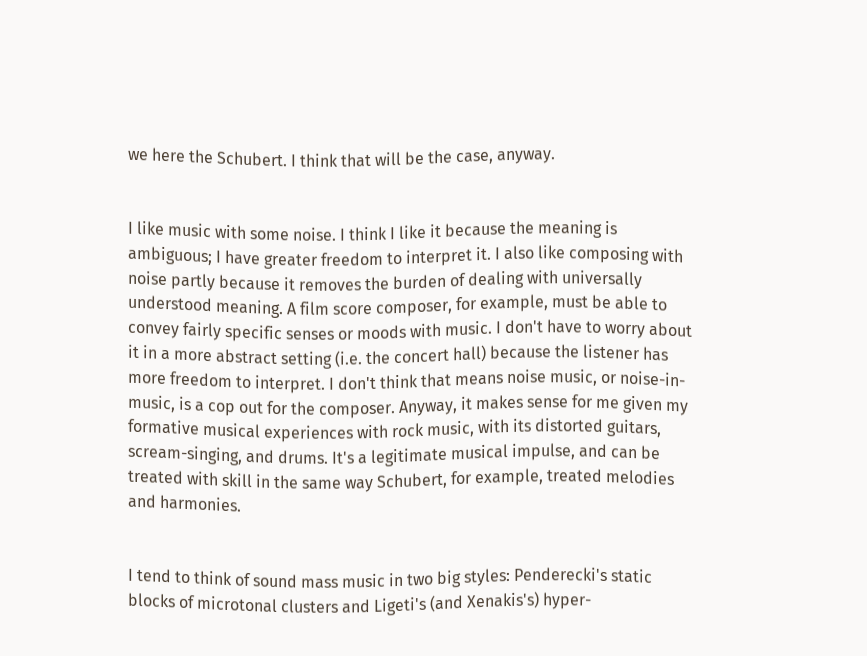we here the Schubert. I think that will be the case, anyway.


I like music with some noise. I think I like it because the meaning is ambiguous; I have greater freedom to interpret it. I also like composing with noise partly because it removes the burden of dealing with universally understood meaning. A film score composer, for example, must be able to convey fairly specific senses or moods with music. I don't have to worry about it in a more abstract setting (i.e. the concert hall) because the listener has more freedom to interpret. I don't think that means noise music, or noise-in-music, is a cop out for the composer. Anyway, it makes sense for me given my formative musical experiences with rock music, with its distorted guitars, scream-singing, and drums. It's a legitimate musical impulse, and can be treated with skill in the same way Schubert, for example, treated melodies and harmonies.


I tend to think of sound mass music in two big styles: Penderecki's static blocks of microtonal clusters and Ligeti's (and Xenakis's) hyper-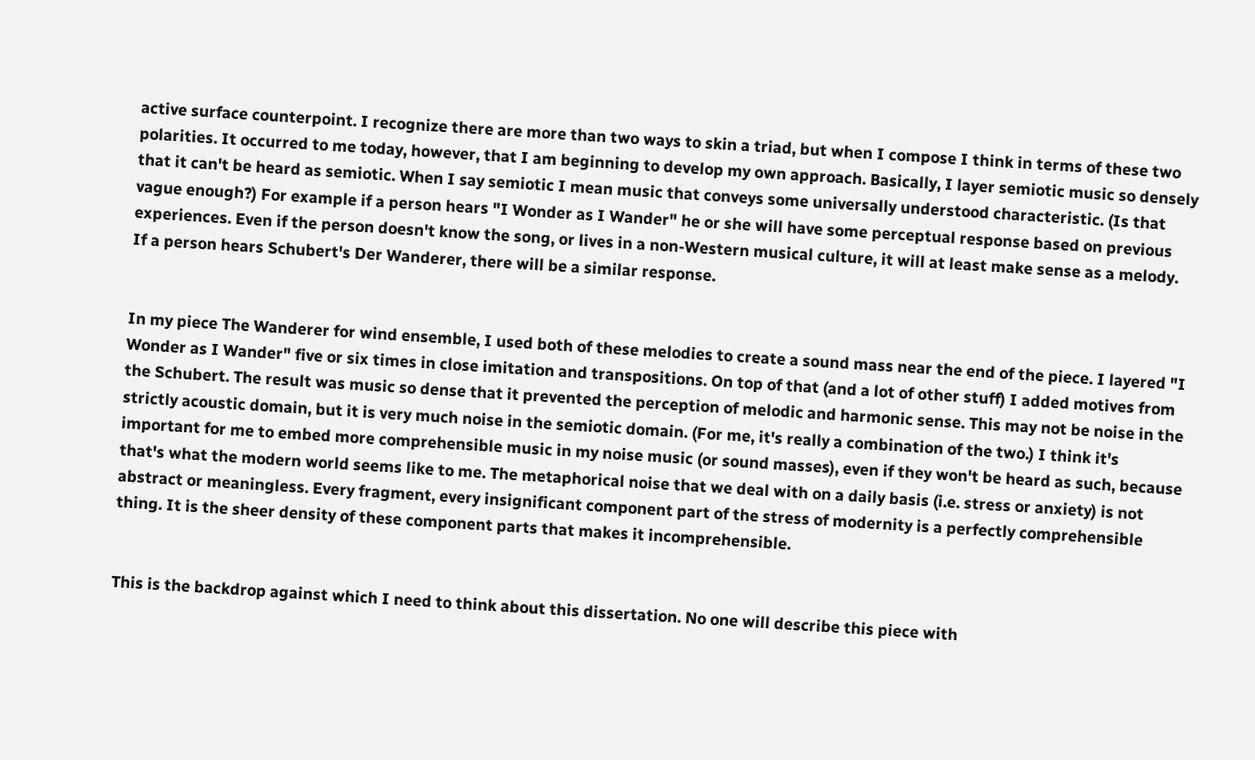active surface counterpoint. I recognize there are more than two ways to skin a triad, but when I compose I think in terms of these two polarities. It occurred to me today, however, that I am beginning to develop my own approach. Basically, I layer semiotic music so densely that it can't be heard as semiotic. When I say semiotic I mean music that conveys some universally understood characteristic. (Is that vague enough?) For example if a person hears "I Wonder as I Wander" he or she will have some perceptual response based on previous experiences. Even if the person doesn't know the song, or lives in a non-Western musical culture, it will at least make sense as a melody. If a person hears Schubert's Der Wanderer, there will be a similar response.


In my piece The Wanderer for wind ensemble, I used both of these melodies to create a sound mass near the end of the piece. I layered "I Wonder as I Wander" five or six times in close imitation and transpositions. On top of that (and a lot of other stuff) I added motives from the Schubert. The result was music so dense that it prevented the perception of melodic and harmonic sense. This may not be noise in the strictly acoustic domain, but it is very much noise in the semiotic domain. (For me, it's really a combination of the two.) I think it's important for me to embed more comprehensible music in my noise music (or sound masses), even if they won't be heard as such, because that's what the modern world seems like to me. The metaphorical noise that we deal with on a daily basis (i.e. stress or anxiety) is not abstract or meaningless. Every fragment, every insignificant component part of the stress of modernity is a perfectly comprehensible thing. It is the sheer density of these component parts that makes it incomprehensible.


This is the backdrop against which I need to think about this dissertation. No one will describe this piece with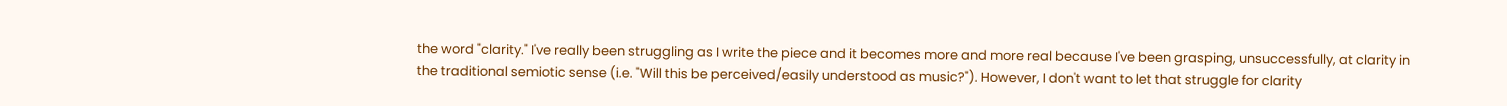the word "clarity." I've really been struggling as I write the piece and it becomes more and more real because I've been grasping, unsuccessfully, at clarity in the traditional semiotic sense (i.e. "Will this be perceived/easily understood as music?"). However, I don't want to let that struggle for clarity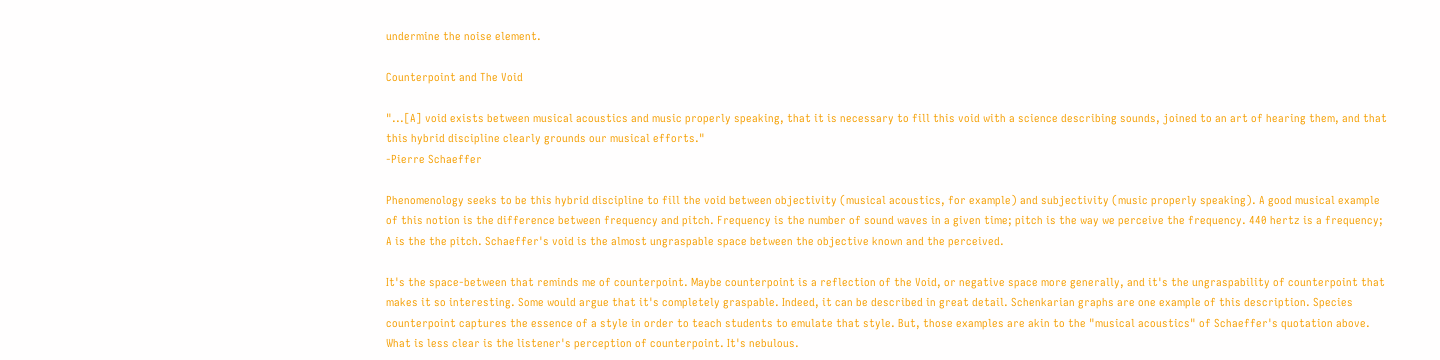undermine the noise element.

Counterpoint and The Void

"...[A] void exists between musical acoustics and music properly speaking, that it is necessary to fill this void with a science describing sounds, joined to an art of hearing them, and that this hybrid discipline clearly grounds our musical efforts."
-Pierre Schaeffer

Phenomenology seeks to be this hybrid discipline to fill the void between objectivity (musical acoustics, for example) and subjectivity (music properly speaking). A good musical example of this notion is the difference between frequency and pitch. Frequency is the number of sound waves in a given time; pitch is the way we perceive the frequency. 440 hertz is a frequency; A is the the pitch. Schaeffer's void is the almost ungraspable space between the objective known and the perceived.

It's the space-between that reminds me of counterpoint. Maybe counterpoint is a reflection of the Void, or negative space more generally, and it's the ungraspability of counterpoint that makes it so interesting. Some would argue that it's completely graspable. Indeed, it can be described in great detail. Schenkarian graphs are one example of this description. Species counterpoint captures the essence of a style in order to teach students to emulate that style. But, those examples are akin to the "musical acoustics" of Schaeffer's quotation above. What is less clear is the listener's perception of counterpoint. It's nebulous.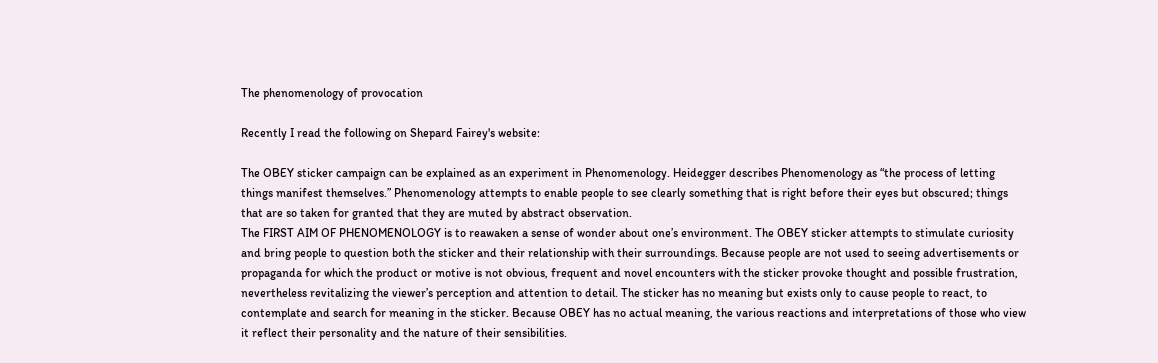The phenomenology of provocation

Recently I read the following on Shepard Fairey's website:

The OBEY sticker campaign can be explained as an experiment in Phenomenology. Heidegger describes Phenomenology as “the process of letting things manifest themselves.” Phenomenology attempts to enable people to see clearly something that is right before their eyes but obscured; things that are so taken for granted that they are muted by abstract observation.
The FIRST AIM OF PHENOMENOLOGY is to reawaken a sense of wonder about one’s environment. The OBEY sticker attempts to stimulate curiosity and bring people to question both the sticker and their relationship with their surroundings. Because people are not used to seeing advertisements or propaganda for which the product or motive is not obvious, frequent and novel encounters with the sticker provoke thought and possible frustration, nevertheless revitalizing the viewer’s perception and attention to detail. The sticker has no meaning but exists only to cause people to react, to contemplate and search for meaning in the sticker. Because OBEY has no actual meaning, the various reactions and interpretations of those who view it reflect their personality and the nature of their sensibilities.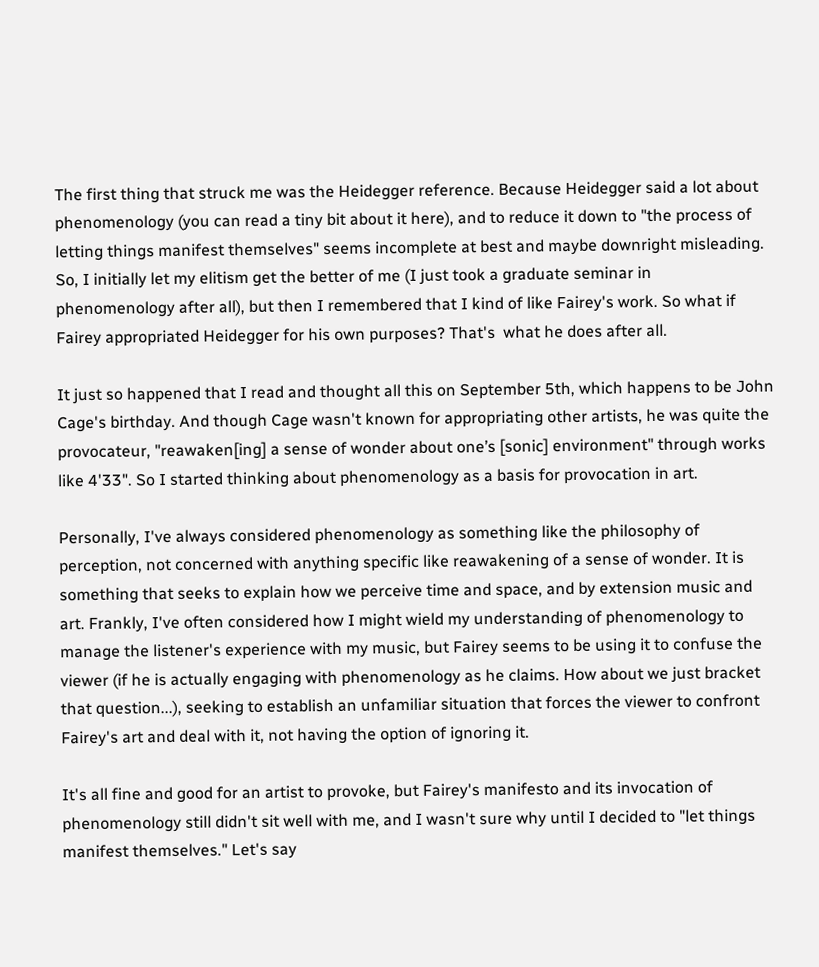The first thing that struck me was the Heidegger reference. Because Heidegger said a lot about phenomenology (you can read a tiny bit about it here), and to reduce it down to "the process of letting things manifest themselves" seems incomplete at best and maybe downright misleading. So, I initially let my elitism get the better of me (I just took a graduate seminar in phenomenology after all), but then I remembered that I kind of like Fairey's work. So what if Fairey appropriated Heidegger for his own purposes? That's  what he does after all.

It just so happened that I read and thought all this on September 5th, which happens to be John Cage's birthday. And though Cage wasn't known for appropriating other artists, he was quite the provocateur, "reawaken[ing] a sense of wonder about one’s [sonic] environment" through works like 4'33". So I started thinking about phenomenology as a basis for provocation in art.

Personally, I've always considered phenomenology as something like the philosophy of perception, not concerned with anything specific like reawakening of a sense of wonder. It is something that seeks to explain how we perceive time and space, and by extension music and art. Frankly, I've often considered how I might wield my understanding of phenomenology to manage the listener's experience with my music, but Fairey seems to be using it to confuse the viewer (if he is actually engaging with phenomenology as he claims. How about we just bracket that question...), seeking to establish an unfamiliar situation that forces the viewer to confront Fairey's art and deal with it, not having the option of ignoring it.

It's all fine and good for an artist to provoke, but Fairey's manifesto and its invocation of phenomenology still didn't sit well with me, and I wasn't sure why until I decided to "let things manifest themselves." Let's say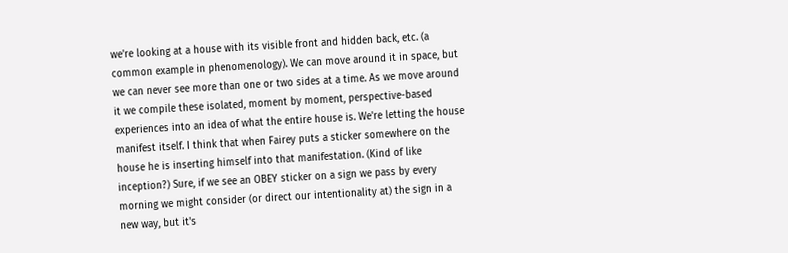we're looking at a house with its visible front and hidden back, etc. (a common example in phenomenology). We can move around it in space, but we can never see more than one or two sides at a time. As we move around it we compile these isolated, moment by moment, perspective-based experiences into an idea of what the entire house is. We're letting the house manifest itself. I think that when Fairey puts a sticker somewhere on the house he is inserting himself into that manifestation. (Kind of like inception?) Sure, if we see an OBEY sticker on a sign we pass by every morning we might consider (or direct our intentionality at) the sign in a new way, but it's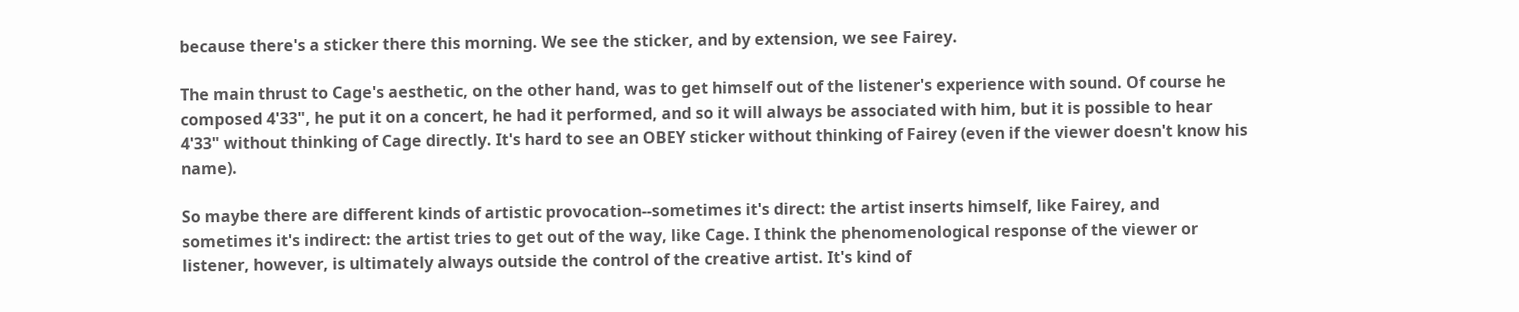because there's a sticker there this morning. We see the sticker, and by extension, we see Fairey.

The main thrust to Cage's aesthetic, on the other hand, was to get himself out of the listener's experience with sound. Of course he composed 4'33", he put it on a concert, he had it performed, and so it will always be associated with him, but it is possible to hear 4'33" without thinking of Cage directly. It's hard to see an OBEY sticker without thinking of Fairey (even if the viewer doesn't know his name).

So maybe there are different kinds of artistic provocation--sometimes it's direct: the artist inserts himself, like Fairey, and sometimes it's indirect: the artist tries to get out of the way, like Cage. I think the phenomenological response of the viewer or listener, however, is ultimately always outside the control of the creative artist. It's kind of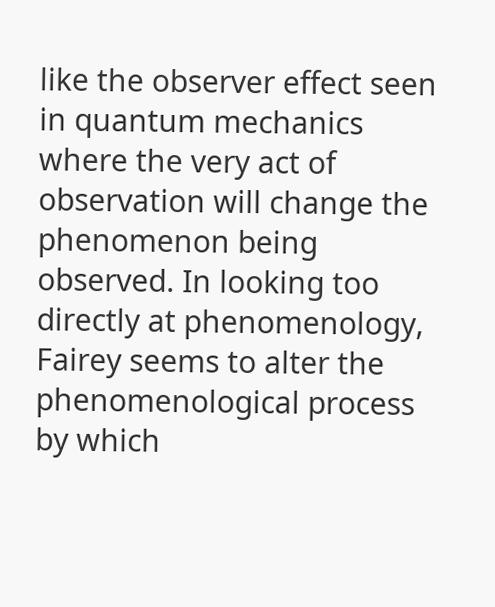like the observer effect seen in quantum mechanics where the very act of observation will change the phenomenon being observed. In looking too directly at phenomenology, Fairey seems to alter the phenomenological process by which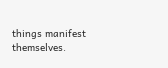things manifest themselves.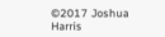©2017 Joshua Harris